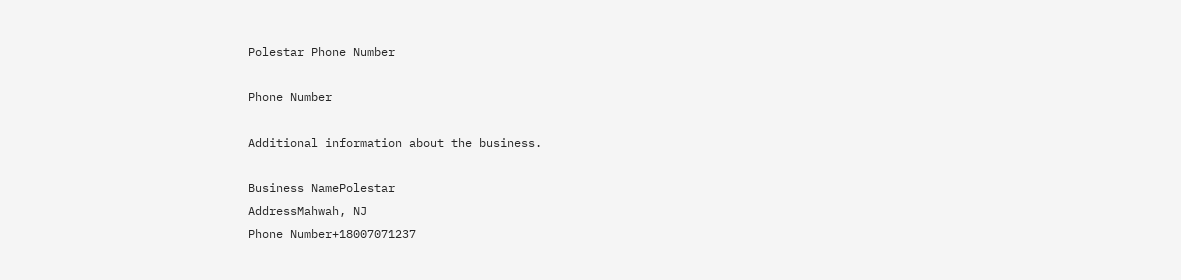Polestar Phone Number

Phone Number

Additional information about the business.

Business NamePolestar
AddressMahwah, NJ
Phone Number+18007071237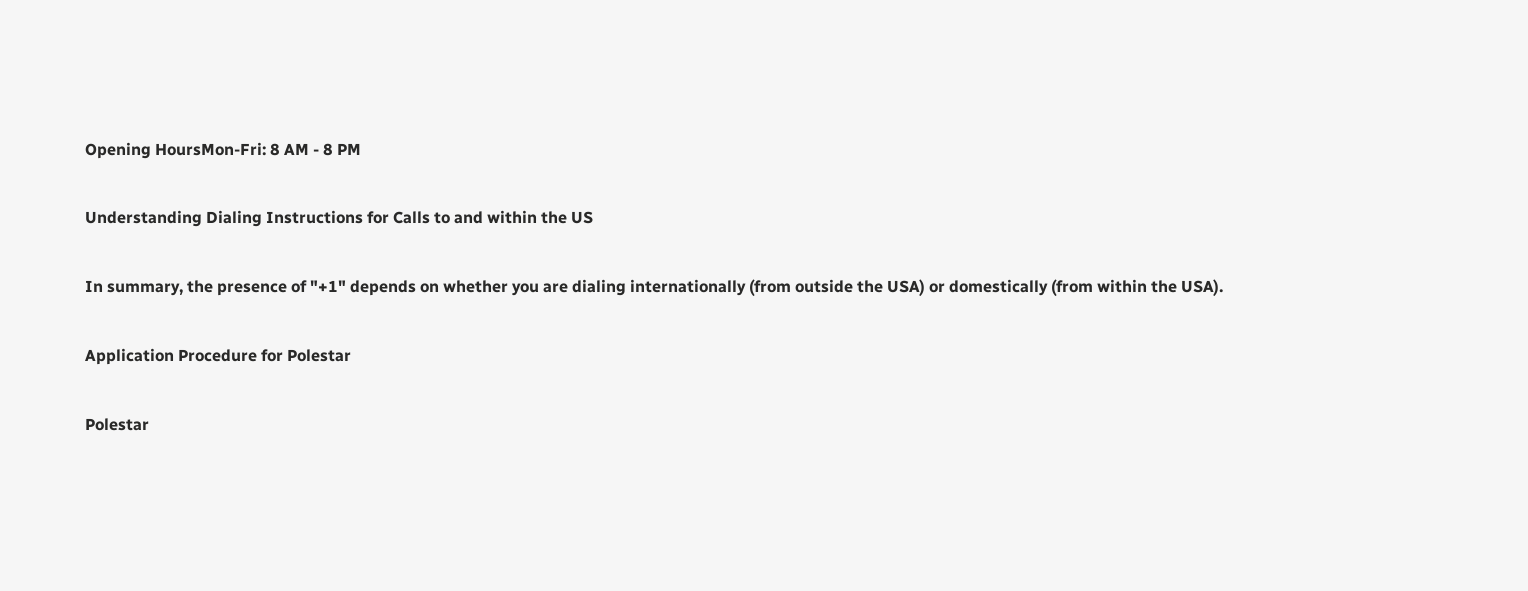Opening HoursMon-Fri: 8 AM - 8 PM

Understanding Dialing Instructions for Calls to and within the US

In summary, the presence of "+1" depends on whether you are dialing internationally (from outside the USA) or domestically (from within the USA).

Application Procedure for Polestar

Polestar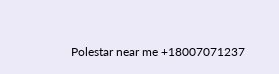Polestar near me +18007071237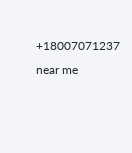+18007071237 near me